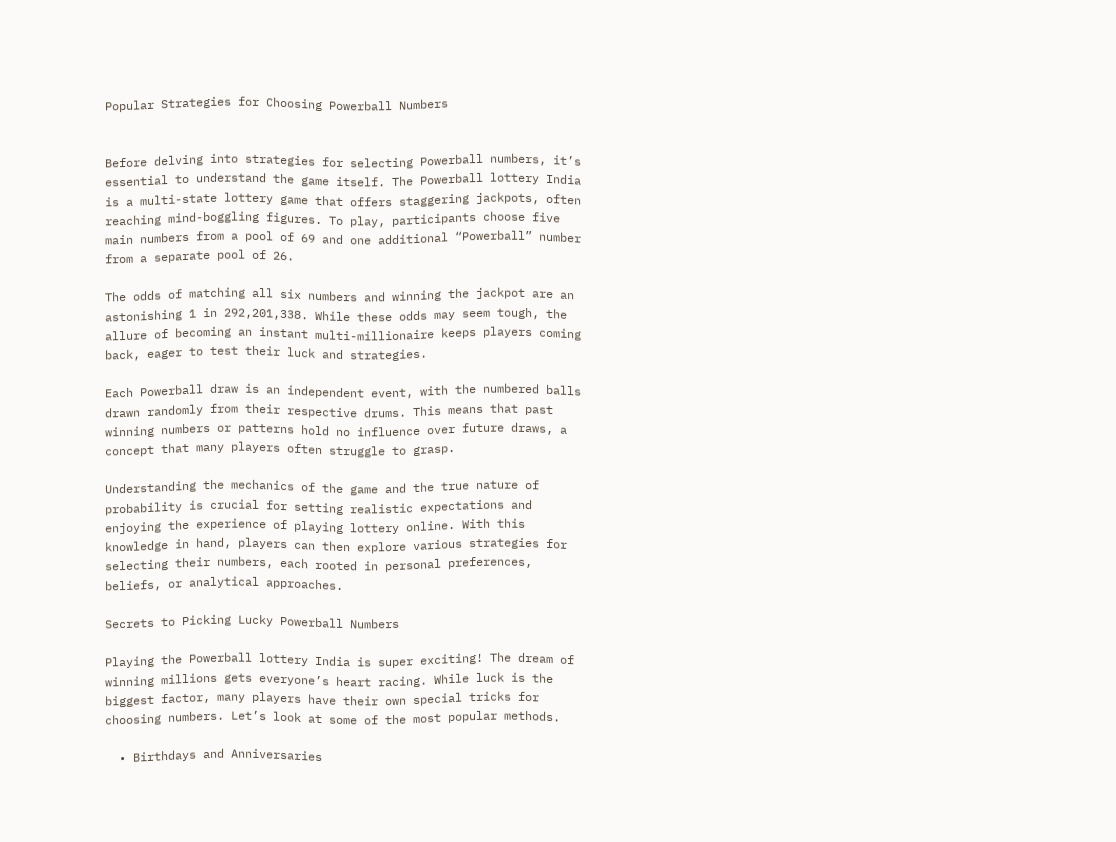Popular Strategies for Choosing Powerball Numbers


Before delving into strategies for selecting Powerball numbers, it’s essential to understand the game itself. The Powerball lottery India is a multi-state lottery game that offers staggering jackpots, often reaching mind-boggling figures. To play, participants choose five main numbers from a pool of 69 and one additional “Powerball” number from a separate pool of 26.

The odds of matching all six numbers and winning the jackpot are an astonishing 1 in 292,201,338. While these odds may seem tough, the allure of becoming an instant multi-millionaire keeps players coming back, eager to test their luck and strategies.

Each Powerball draw is an independent event, with the numbered balls drawn randomly from their respective drums. This means that past winning numbers or patterns hold no influence over future draws, a concept that many players often struggle to grasp.

Understanding the mechanics of the game and the true nature of probability is crucial for setting realistic expectations and enjoying the experience of playing lottery online. With this knowledge in hand, players can then explore various strategies for selecting their numbers, each rooted in personal preferences, beliefs, or analytical approaches.

Secrets to Picking Lucky Powerball Numbers

Playing the Powerball lottery India is super exciting! The dream of winning millions gets everyone’s heart racing. While luck is the biggest factor, many players have their own special tricks for choosing numbers. Let’s look at some of the most popular methods.

  • Birthdays and Anniversaries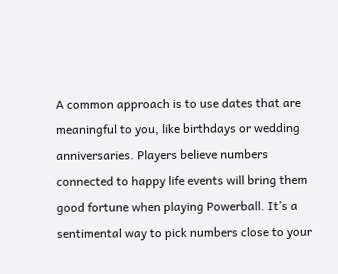A common approach is to use dates that are meaningful to you, like birthdays or wedding anniversaries. Players believe numbers connected to happy life events will bring them good fortune when playing Powerball. It’s a sentimental way to pick numbers close to your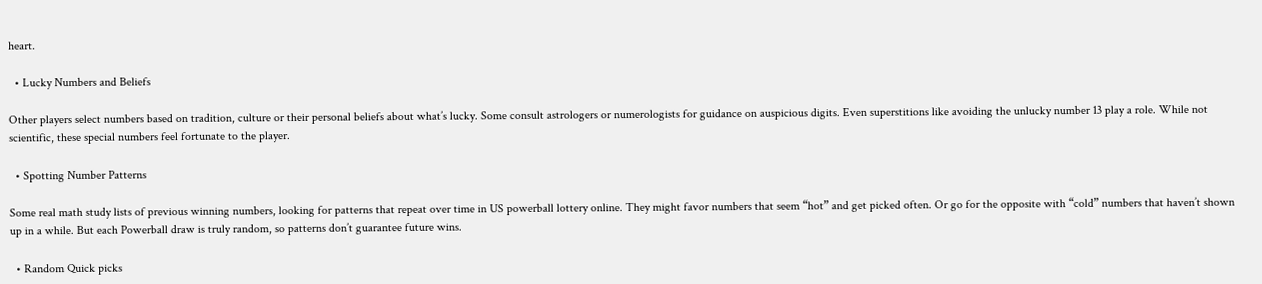heart.

  • Lucky Numbers and Beliefs

Other players select numbers based on tradition, culture or their personal beliefs about what’s lucky. Some consult astrologers or numerologists for guidance on auspicious digits. Even superstitions like avoiding the unlucky number 13 play a role. While not scientific, these special numbers feel fortunate to the player.

  • Spotting Number Patterns

Some real math study lists of previous winning numbers, looking for patterns that repeat over time in US powerball lottery online. They might favor numbers that seem “hot” and get picked often. Or go for the opposite with “cold” numbers that haven’t shown up in a while. But each Powerball draw is truly random, so patterns don’t guarantee future wins.

  • Random Quick picks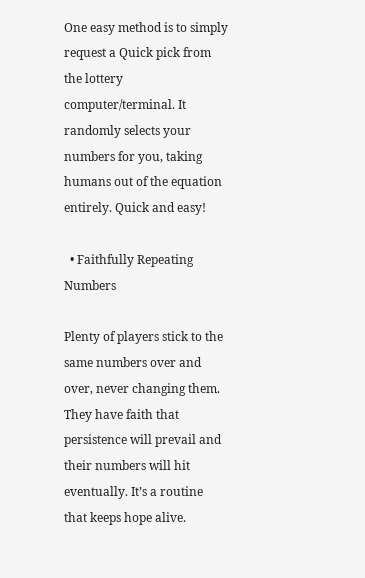One easy method is to simply request a Quick pick from the lottery computer/terminal. It randomly selects your numbers for you, taking humans out of the equation entirely. Quick and easy!

  • Faithfully Repeating Numbers

Plenty of players stick to the same numbers over and over, never changing them. They have faith that persistence will prevail and their numbers will hit eventually. It’s a routine that keeps hope alive.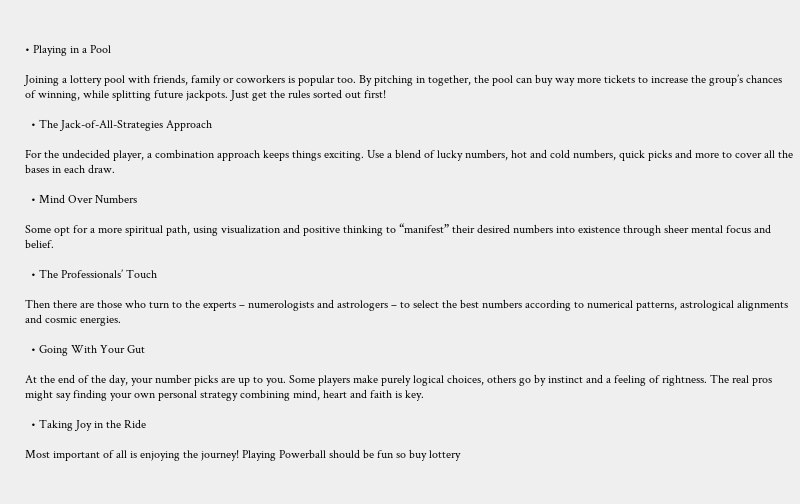• Playing in a Pool

Joining a lottery pool with friends, family or coworkers is popular too. By pitching in together, the pool can buy way more tickets to increase the group’s chances of winning, while splitting future jackpots. Just get the rules sorted out first!

  • The Jack-of-All-Strategies Approach

For the undecided player, a combination approach keeps things exciting. Use a blend of lucky numbers, hot and cold numbers, quick picks and more to cover all the bases in each draw.

  • Mind Over Numbers

Some opt for a more spiritual path, using visualization and positive thinking to “manifest” their desired numbers into existence through sheer mental focus and belief.

  • The Professionals’ Touch

Then there are those who turn to the experts – numerologists and astrologers – to select the best numbers according to numerical patterns, astrological alignments and cosmic energies.

  • Going With Your Gut

At the end of the day, your number picks are up to you. Some players make purely logical choices, others go by instinct and a feeling of rightness. The real pros might say finding your own personal strategy combining mind, heart and faith is key.

  • Taking Joy in the Ride

Most important of all is enjoying the journey! Playing Powerball should be fun so buy lottery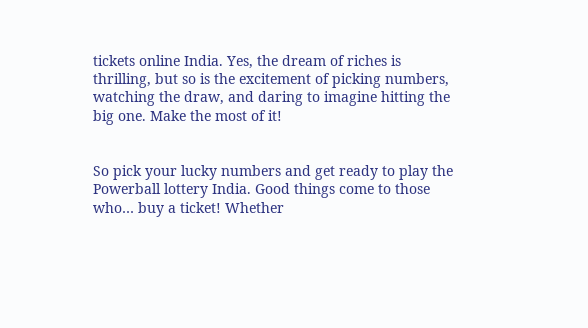tickets online India. Yes, the dream of riches is thrilling, but so is the excitement of picking numbers, watching the draw, and daring to imagine hitting the big one. Make the most of it!


So pick your lucky numbers and get ready to play the Powerball lottery India. Good things come to those who… buy a ticket! Whether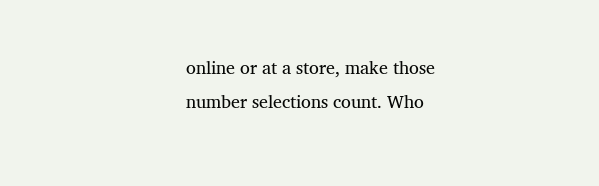online or at a store, make those number selections count. Who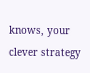knows, your clever strategy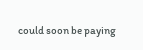could soon be paying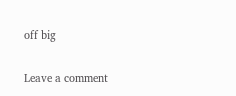off big

Leave a comment